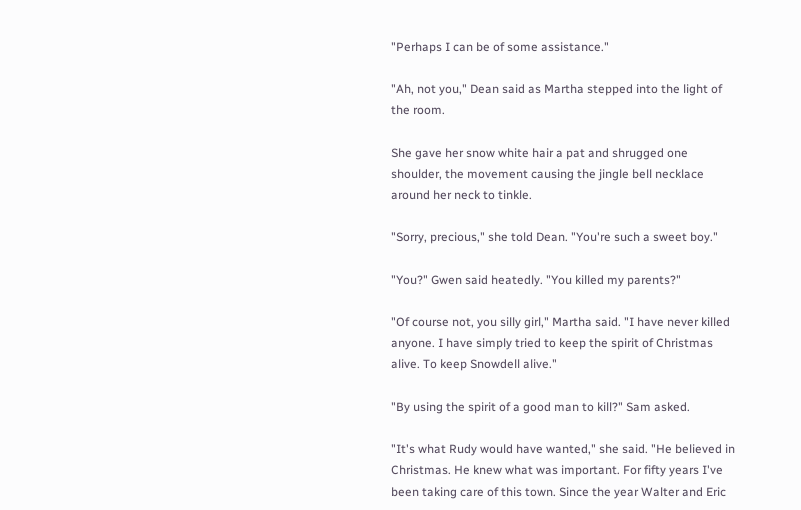"Perhaps I can be of some assistance."

"Ah, not you," Dean said as Martha stepped into the light of the room.

She gave her snow white hair a pat and shrugged one shoulder, the movement causing the jingle bell necklace around her neck to tinkle.

"Sorry, precious," she told Dean. "You're such a sweet boy."

"You?" Gwen said heatedly. "You killed my parents?"

"Of course not, you silly girl," Martha said. "I have never killed anyone. I have simply tried to keep the spirit of Christmas alive. To keep Snowdell alive."

"By using the spirit of a good man to kill?" Sam asked.

"It's what Rudy would have wanted," she said. "He believed in Christmas. He knew what was important. For fifty years I've been taking care of this town. Since the year Walter and Eric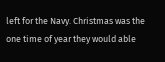left for the Navy. Christmas was the one time of year they would able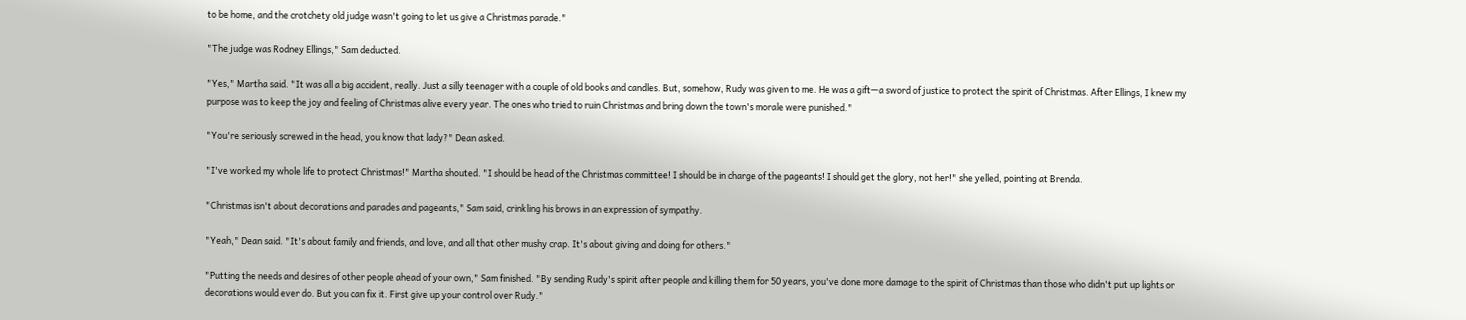to be home, and the crotchety old judge wasn't going to let us give a Christmas parade."

"The judge was Rodney Ellings," Sam deducted.

"Yes," Martha said. "It was all a big accident, really. Just a silly teenager with a couple of old books and candles. But, somehow, Rudy was given to me. He was a gift—a sword of justice to protect the spirit of Christmas. After Ellings, I knew my purpose was to keep the joy and feeling of Christmas alive every year. The ones who tried to ruin Christmas and bring down the town's morale were punished."

"You're seriously screwed in the head, you know that lady?" Dean asked.

"I've worked my whole life to protect Christmas!" Martha shouted. "I should be head of the Christmas committee! I should be in charge of the pageants! I should get the glory, not her!" she yelled, pointing at Brenda.

"Christmas isn't about decorations and parades and pageants," Sam said, crinkling his brows in an expression of sympathy.

"Yeah," Dean said. "It's about family and friends, and love, and all that other mushy crap. It's about giving and doing for others."

"Putting the needs and desires of other people ahead of your own," Sam finished. "By sending Rudy's spirit after people and killing them for 50 years, you've done more damage to the spirit of Christmas than those who didn't put up lights or decorations would ever do. But you can fix it. First give up your control over Rudy."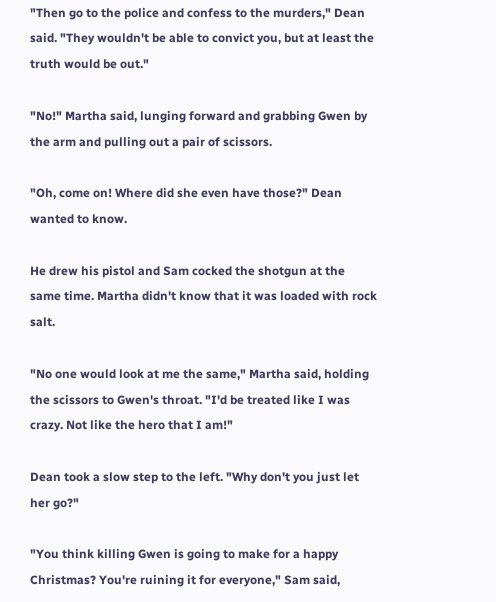"Then go to the police and confess to the murders," Dean said. "They wouldn't be able to convict you, but at least the truth would be out."

"No!" Martha said, lunging forward and grabbing Gwen by the arm and pulling out a pair of scissors.

"Oh, come on! Where did she even have those?" Dean wanted to know.

He drew his pistol and Sam cocked the shotgun at the same time. Martha didn't know that it was loaded with rock salt.

"No one would look at me the same," Martha said, holding the scissors to Gwen's throat. "I'd be treated like I was crazy. Not like the hero that I am!"

Dean took a slow step to the left. "Why don't you just let her go?"

"You think killing Gwen is going to make for a happy Christmas? You're ruining it for everyone," Sam said,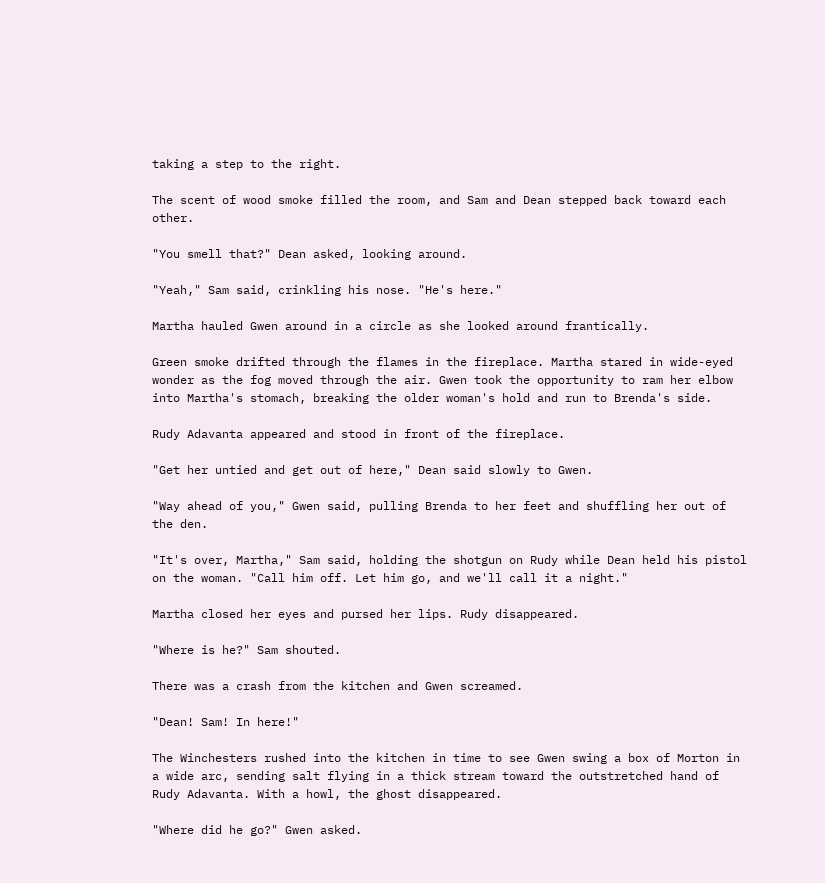taking a step to the right.

The scent of wood smoke filled the room, and Sam and Dean stepped back toward each other.

"You smell that?" Dean asked, looking around.

"Yeah," Sam said, crinkling his nose. "He's here."

Martha hauled Gwen around in a circle as she looked around frantically.

Green smoke drifted through the flames in the fireplace. Martha stared in wide-eyed wonder as the fog moved through the air. Gwen took the opportunity to ram her elbow into Martha's stomach, breaking the older woman's hold and run to Brenda's side.

Rudy Adavanta appeared and stood in front of the fireplace.

"Get her untied and get out of here," Dean said slowly to Gwen.

"Way ahead of you," Gwen said, pulling Brenda to her feet and shuffling her out of the den.

"It's over, Martha," Sam said, holding the shotgun on Rudy while Dean held his pistol on the woman. "Call him off. Let him go, and we'll call it a night."

Martha closed her eyes and pursed her lips. Rudy disappeared.

"Where is he?" Sam shouted.

There was a crash from the kitchen and Gwen screamed.

"Dean! Sam! In here!"

The Winchesters rushed into the kitchen in time to see Gwen swing a box of Morton in a wide arc, sending salt flying in a thick stream toward the outstretched hand of Rudy Adavanta. With a howl, the ghost disappeared.

"Where did he go?" Gwen asked.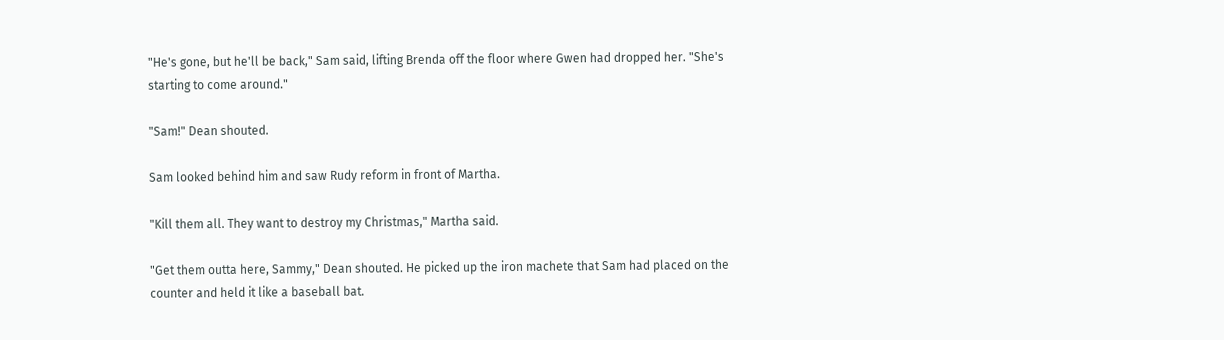"He's gone, but he'll be back," Sam said, lifting Brenda off the floor where Gwen had dropped her. "She's starting to come around."

"Sam!" Dean shouted.

Sam looked behind him and saw Rudy reform in front of Martha.

"Kill them all. They want to destroy my Christmas," Martha said.

"Get them outta here, Sammy," Dean shouted. He picked up the iron machete that Sam had placed on the counter and held it like a baseball bat.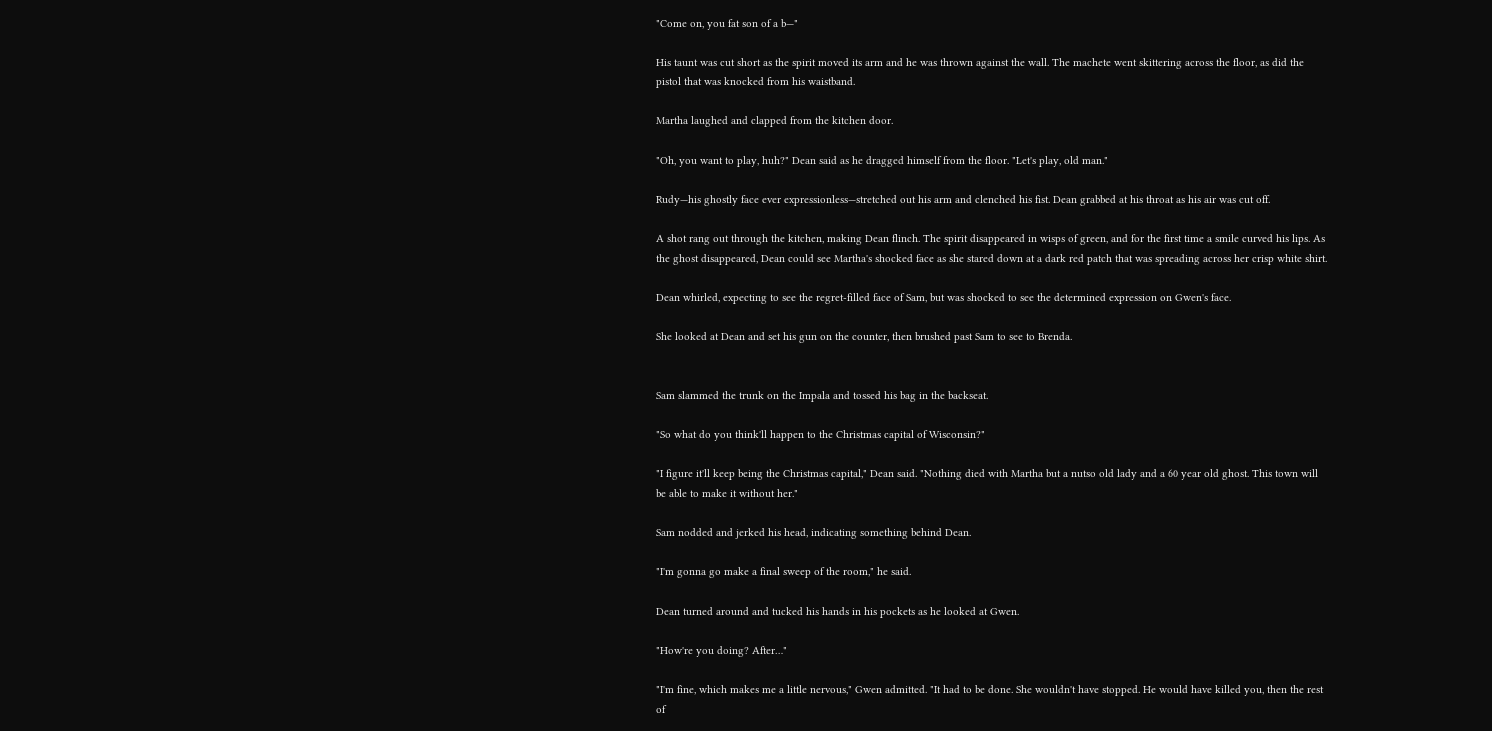"Come on, you fat son of a b—"

His taunt was cut short as the spirit moved its arm and he was thrown against the wall. The machete went skittering across the floor, as did the pistol that was knocked from his waistband.

Martha laughed and clapped from the kitchen door.

"Oh, you want to play, huh?" Dean said as he dragged himself from the floor. "Let's play, old man."

Rudy—his ghostly face ever expressionless—stretched out his arm and clenched his fist. Dean grabbed at his throat as his air was cut off.

A shot rang out through the kitchen, making Dean flinch. The spirit disappeared in wisps of green, and for the first time a smile curved his lips. As the ghost disappeared, Dean could see Martha's shocked face as she stared down at a dark red patch that was spreading across her crisp white shirt.

Dean whirled, expecting to see the regret-filled face of Sam, but was shocked to see the determined expression on Gwen's face.

She looked at Dean and set his gun on the counter, then brushed past Sam to see to Brenda.


Sam slammed the trunk on the Impala and tossed his bag in the backseat.

"So what do you think'll happen to the Christmas capital of Wisconsin?"

"I figure it'll keep being the Christmas capital," Dean said. "Nothing died with Martha but a nutso old lady and a 60 year old ghost. This town will be able to make it without her."

Sam nodded and jerked his head, indicating something behind Dean.

"I'm gonna go make a final sweep of the room," he said.

Dean turned around and tucked his hands in his pockets as he looked at Gwen.

"How're you doing? After…"

"I'm fine, which makes me a little nervous," Gwen admitted. "It had to be done. She wouldn't have stopped. He would have killed you, then the rest of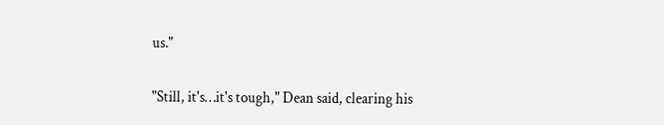us."

"Still, it's…it's tough," Dean said, clearing his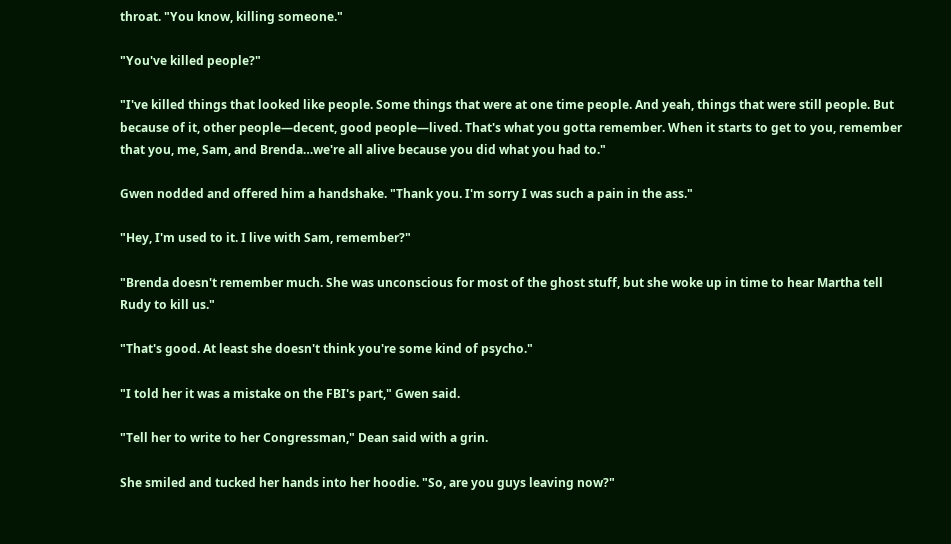throat. "You know, killing someone."

"You've killed people?"

"I've killed things that looked like people. Some things that were at one time people. And yeah, things that were still people. But because of it, other people—decent, good people—lived. That's what you gotta remember. When it starts to get to you, remember that you, me, Sam, and Brenda…we're all alive because you did what you had to."

Gwen nodded and offered him a handshake. "Thank you. I'm sorry I was such a pain in the ass."

"Hey, I'm used to it. I live with Sam, remember?"

"Brenda doesn't remember much. She was unconscious for most of the ghost stuff, but she woke up in time to hear Martha tell Rudy to kill us."

"That's good. At least she doesn't think you're some kind of psycho."

"I told her it was a mistake on the FBI's part," Gwen said.

"Tell her to write to her Congressman," Dean said with a grin.

She smiled and tucked her hands into her hoodie. "So, are you guys leaving now?"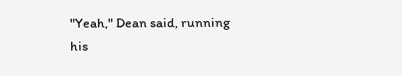"Yeah," Dean said, running his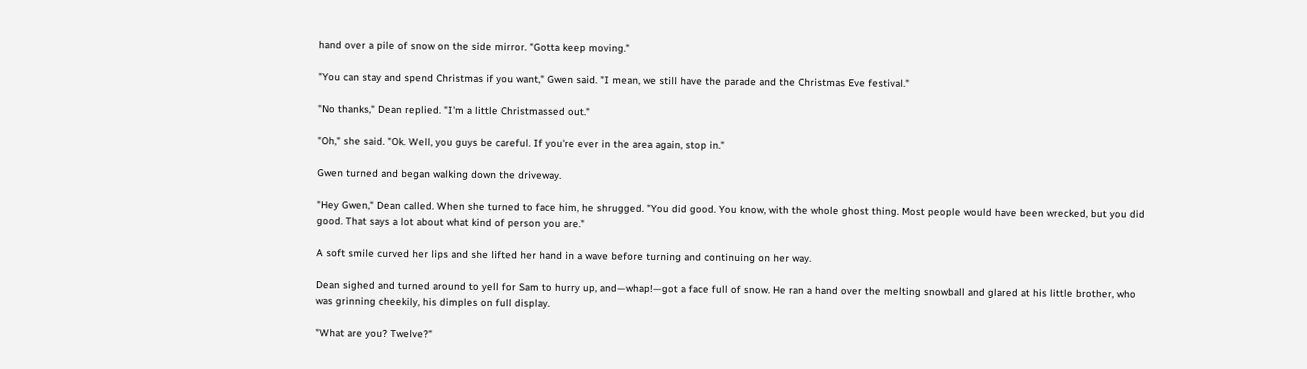hand over a pile of snow on the side mirror. "Gotta keep moving."

"You can stay and spend Christmas if you want," Gwen said. "I mean, we still have the parade and the Christmas Eve festival."

"No thanks," Dean replied. "I'm a little Christmassed out."

"Oh," she said. "Ok. Well, you guys be careful. If you're ever in the area again, stop in."

Gwen turned and began walking down the driveway.

"Hey Gwen," Dean called. When she turned to face him, he shrugged. "You did good. You know, with the whole ghost thing. Most people would have been wrecked, but you did good. That says a lot about what kind of person you are."

A soft smile curved her lips and she lifted her hand in a wave before turning and continuing on her way.

Dean sighed and turned around to yell for Sam to hurry up, and—whap!—got a face full of snow. He ran a hand over the melting snowball and glared at his little brother, who was grinning cheekily, his dimples on full display.

"What are you? Twelve?"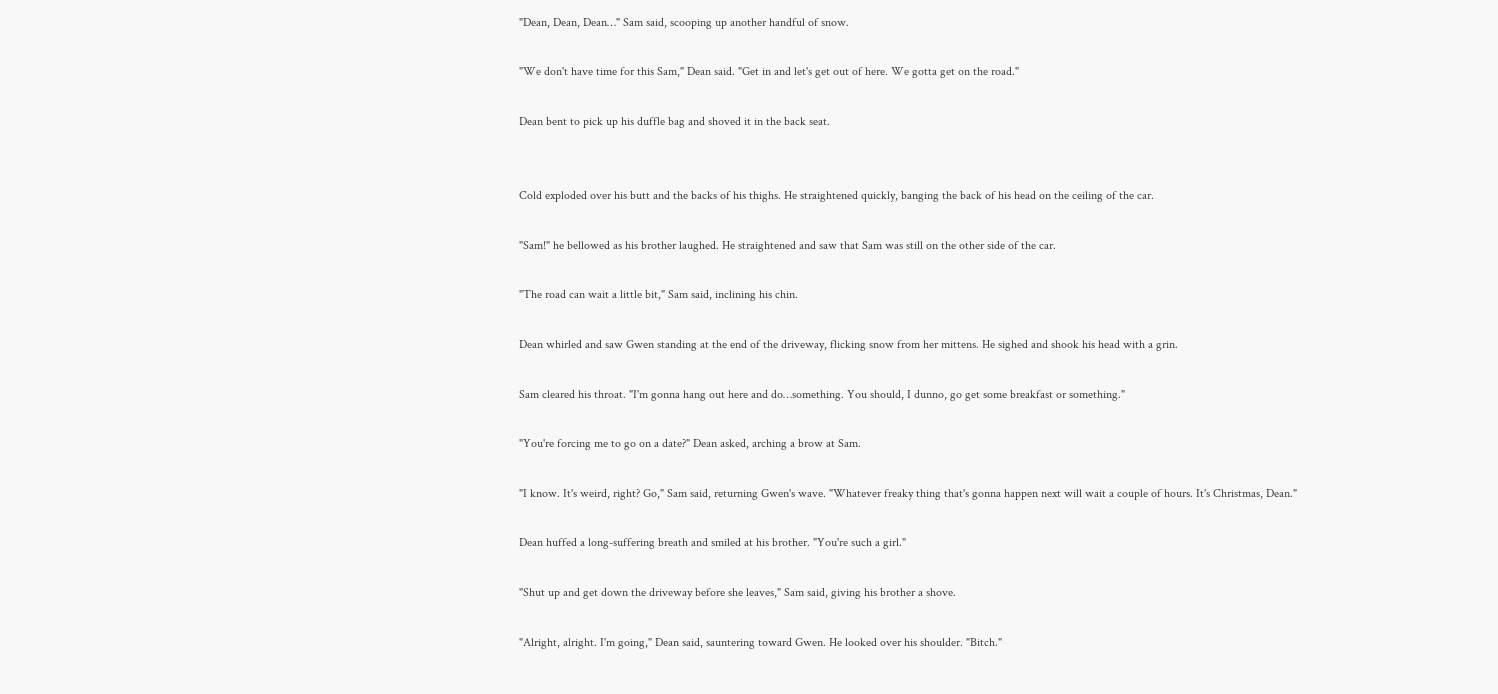"Dean, Dean, Dean…" Sam said, scooping up another handful of snow.

"We don't have time for this Sam," Dean said. "Get in and let's get out of here. We gotta get on the road."

Dean bent to pick up his duffle bag and shoved it in the back seat.


Cold exploded over his butt and the backs of his thighs. He straightened quickly, banging the back of his head on the ceiling of the car.

"Sam!" he bellowed as his brother laughed. He straightened and saw that Sam was still on the other side of the car.

"The road can wait a little bit," Sam said, inclining his chin.

Dean whirled and saw Gwen standing at the end of the driveway, flicking snow from her mittens. He sighed and shook his head with a grin.

Sam cleared his throat. "I'm gonna hang out here and do…something. You should, I dunno, go get some breakfast or something."

"You're forcing me to go on a date?" Dean asked, arching a brow at Sam.

"I know. It's weird, right? Go," Sam said, returning Gwen's wave. "Whatever freaky thing that's gonna happen next will wait a couple of hours. It's Christmas, Dean."

Dean huffed a long-suffering breath and smiled at his brother. "You're such a girl."

"Shut up and get down the driveway before she leaves," Sam said, giving his brother a shove.

"Alright, alright. I'm going," Dean said, sauntering toward Gwen. He looked over his shoulder. "Bitch."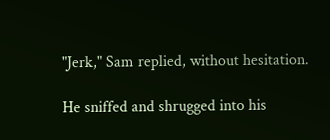"Jerk," Sam replied, without hesitation.

He sniffed and shrugged into his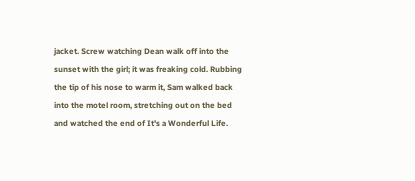jacket. Screw watching Dean walk off into the sunset with the girl; it was freaking cold. Rubbing the tip of his nose to warm it, Sam walked back into the motel room, stretching out on the bed and watched the end of It's a Wonderful Life.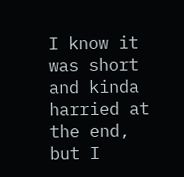I know it was short and kinda harried at the end, but I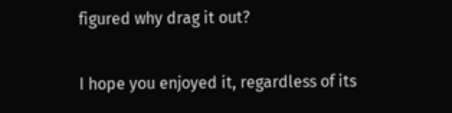figured why drag it out?

I hope you enjoyed it, regardless of its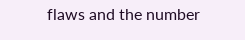flaws and the number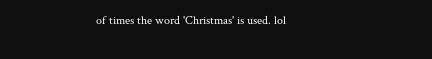of times the word 'Christmas' is used. lol